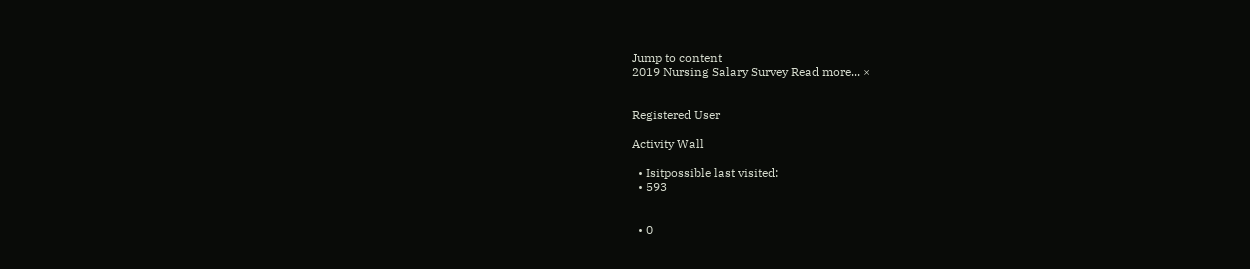Jump to content
2019 Nursing Salary Survey Read more... ×


Registered User

Activity Wall

  • Isitpossible last visited:
  • 593


  • 0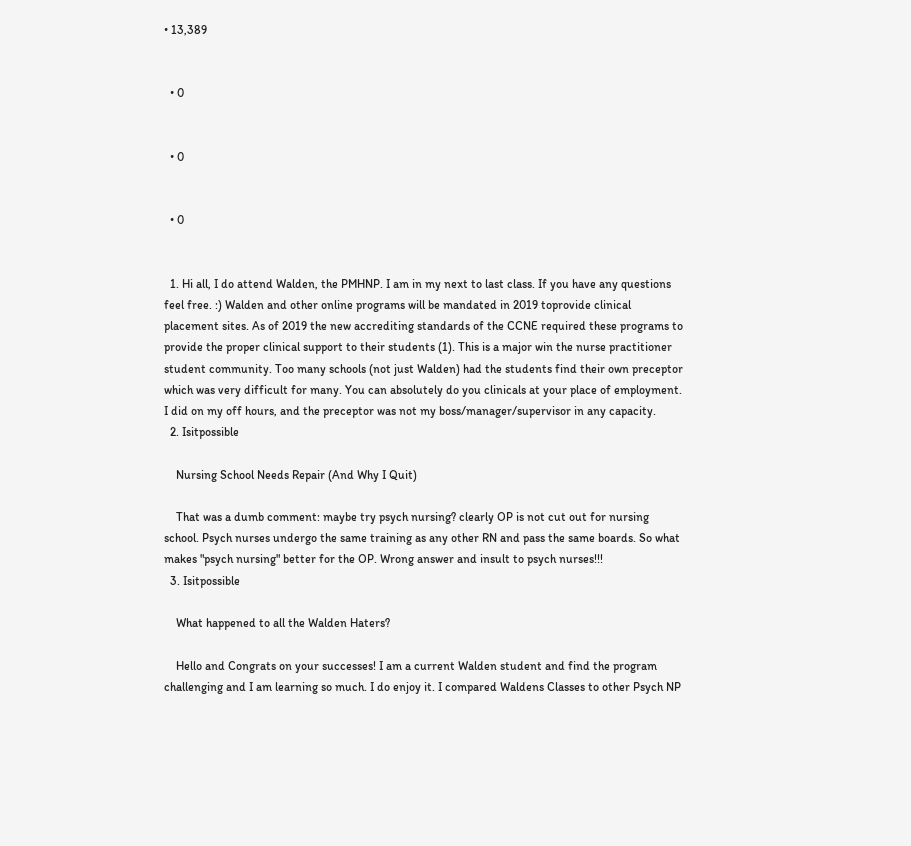• 13,389


  • 0


  • 0


  • 0


  1. Hi all, I do attend Walden, the PMHNP. I am in my next to last class. If you have any questions feel free. :) Walden and other online programs will be mandated in 2019 toprovide clinical placement sites. As of 2019 the new accrediting standards of the CCNE required these programs to provide the proper clinical support to their students (1). This is a major win the nurse practitioner student community. Too many schools (not just Walden) had the students find their own preceptor which was very difficult for many. You can absolutely do you clinicals at your place of employment. I did on my off hours, and the preceptor was not my boss/manager/supervisor in any capacity.
  2. Isitpossible

    Nursing School Needs Repair (And Why I Quit)

    That was a dumb comment: maybe try psych nursing? clearly OP is not cut out for nursing school. Psych nurses undergo the same training as any other RN and pass the same boards. So what makes "psych nursing" better for the OP. Wrong answer and insult to psych nurses!!!
  3. Isitpossible

    What happened to all the Walden Haters?

    Hello and Congrats on your successes! I am a current Walden student and find the program challenging and I am learning so much. I do enjoy it. I compared Waldens Classes to other Psych NP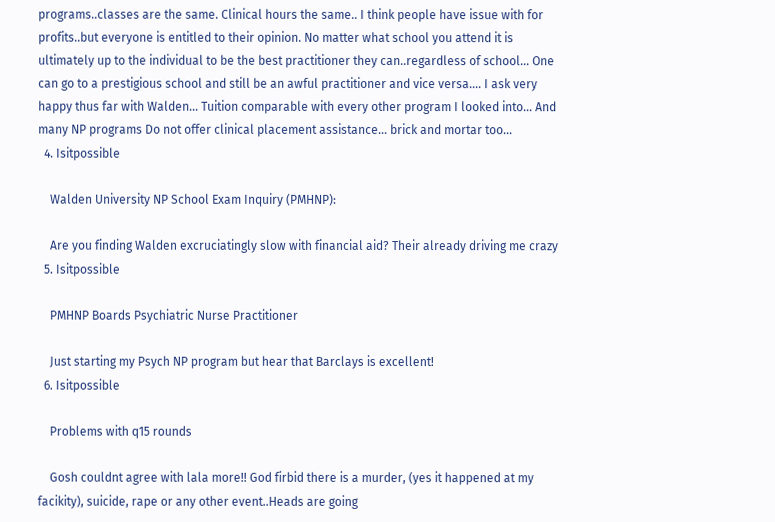programs..classes are the same. Clinical hours the same.. I think people have issue with for profits..but everyone is entitled to their opinion. No matter what school you attend it is ultimately up to the individual to be the best practitioner they can..regardless of school... One can go to a prestigious school and still be an awful practitioner and vice versa.... I ask very happy thus far with Walden... Tuition comparable with every other program I looked into... And many NP programs Do not offer clinical placement assistance... brick and mortar too...
  4. Isitpossible

    Walden University NP School Exam Inquiry (PMHNP):

    Are you finding Walden excruciatingly slow with financial aid? Their already driving me crazy
  5. Isitpossible

    PMHNP Boards Psychiatric Nurse Practitioner

    Just starting my Psych NP program but hear that Barclays is excellent!
  6. Isitpossible

    Problems with q15 rounds

    Gosh couldnt agree with lala more!! God firbid there is a murder, (yes it happened at my facikity), suicide, rape or any other event..Heads are going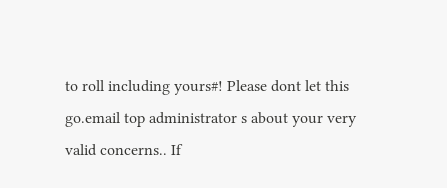to roll including yours#! Please dont let this go.email top administrator s about your very valid concerns.. If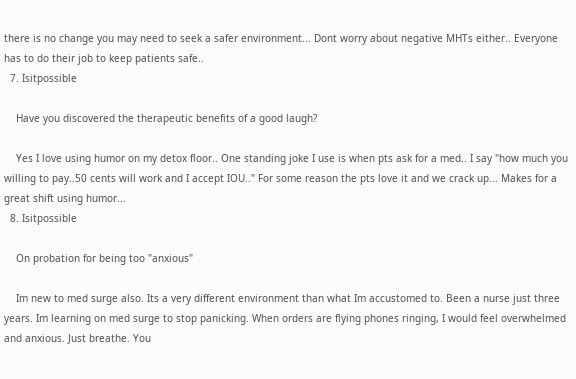there is no change you may need to seek a safer environment... Dont worry about negative MHTs either.. Everyone has to do their job to keep patients safe..
  7. Isitpossible

    Have you discovered the therapeutic benefits of a good laugh?

    Yes I love using humor on my detox floor.. One standing joke I use is when pts ask for a med.. I say "how much you willing to pay..50 cents will work and I accept IOU.." For some reason the pts love it and we crack up... Makes for a great shift using humor...
  8. Isitpossible

    On probation for being too "anxious"

    Im new to med surge also. Its a very different environment than what Im accustomed to. Been a nurse just three years. Im learning on med surge to stop panicking. When orders are flying phones ringing, I would feel overwhelmed and anxious. Just breathe. You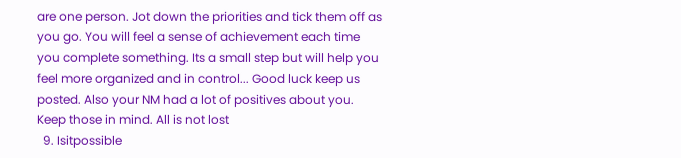are one person. Jot down the priorities and tick them off as you go. You will feel a sense of achievement each time you complete something. Its a small step but will help you feel more organized and in control... Good luck keep us posted. Also your NM had a lot of positives about you. Keep those in mind. All is not lost
  9. Isitpossible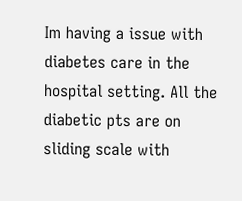Im having a issue with diabetes care in the hospital setting. All the diabetic pts are on sliding scale with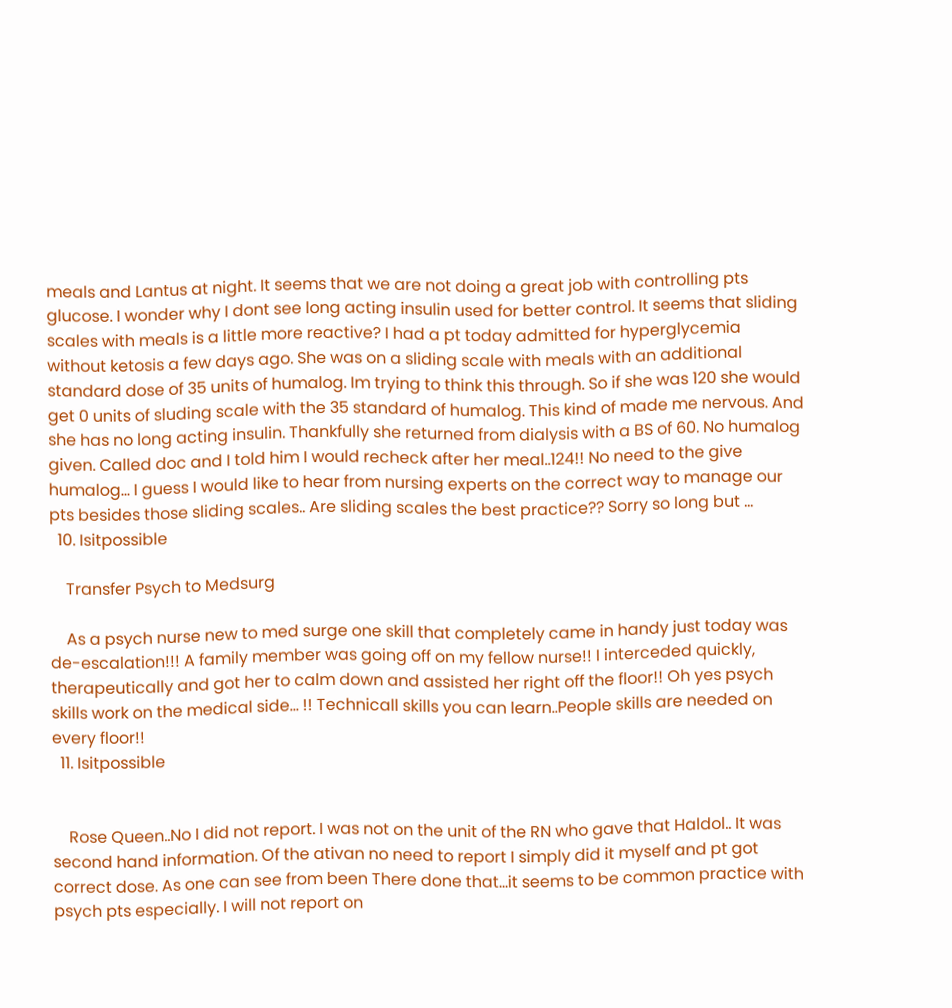meals and Lantus at night. It seems that we are not doing a great job with controlling pts glucose. I wonder why I dont see long acting insulin used for better control. It seems that sliding scales with meals is a little more reactive? I had a pt today admitted for hyperglycemia without ketosis a few days ago. She was on a sliding scale with meals with an additional standard dose of 35 units of humalog. Im trying to think this through. So if she was 120 she would get 0 units of sluding scale with the 35 standard of humalog. This kind of made me nervous. And she has no long acting insulin. Thankfully she returned from dialysis with a BS of 60. No humalog given. Called doc and I told him I would recheck after her meal..124!! No need to the give humalog... I guess I would like to hear from nursing experts on the correct way to manage our pts besides those sliding scales.. Are sliding scales the best practice?? Sorry so long but ...
  10. Isitpossible

    Transfer Psych to Medsurg

    As a psych nurse new to med surge one skill that completely came in handy just today was de-escalation!!! A family member was going off on my fellow nurse!! I interceded quickly, therapeutically and got her to calm down and assisted her right off the floor!! Oh yes psych skills work on the medical side... !! Technicall skills you can learn..People skills are needed on every floor!!
  11. Isitpossible


    Rose Queen..No I did not report. I was not on the unit of the RN who gave that Haldol.. It was second hand information. Of the ativan no need to report I simply did it myself and pt got correct dose. As one can see from been There done that...it seems to be common practice with psych pts especially. I will not report on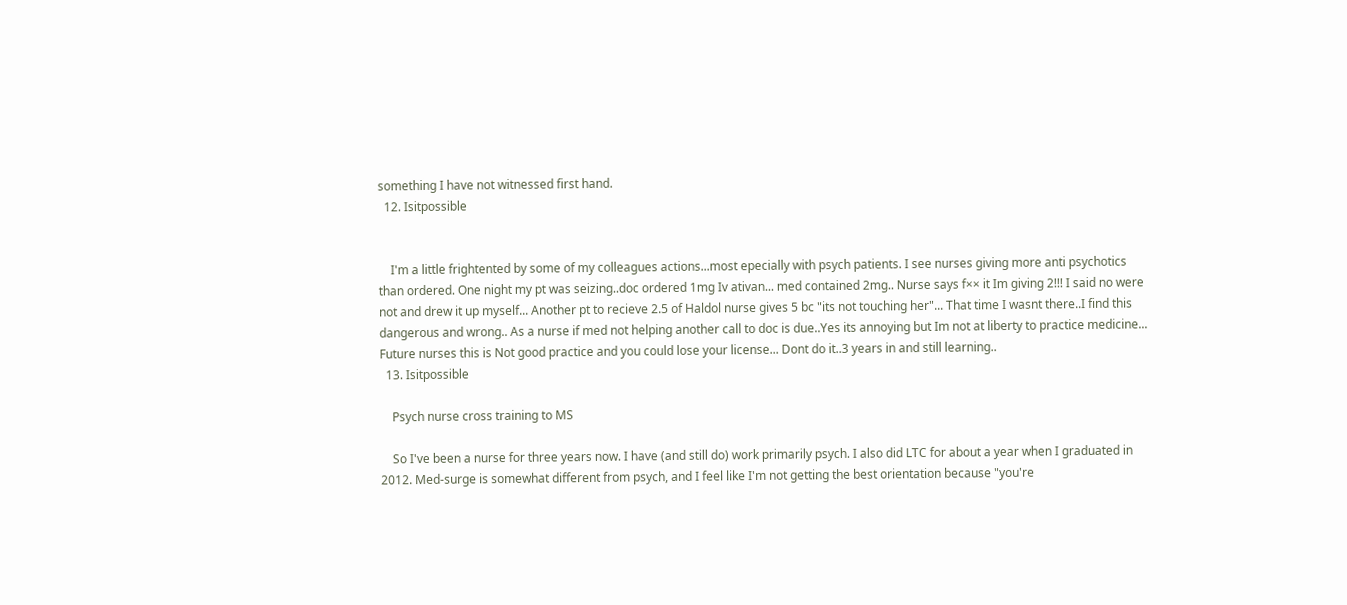something I have not witnessed first hand.
  12. Isitpossible


    I'm a little frightented by some of my colleagues actions...most epecially with psych patients. I see nurses giving more anti psychotics than ordered. One night my pt was seizing..doc ordered 1mg Iv ativan... med contained 2mg.. Nurse says f×× it Im giving 2!!! I said no were not and drew it up myself... Another pt to recieve 2.5 of Haldol nurse gives 5 bc "its not touching her"... That time I wasnt there..I find this dangerous and wrong.. As a nurse if med not helping another call to doc is due..Yes its annoying but Im not at liberty to practice medicine... Future nurses this is Not good practice and you could lose your license... Dont do it..3 years in and still learning..
  13. Isitpossible

    Psych nurse cross training to MS

    So I've been a nurse for three years now. I have (and still do) work primarily psych. I also did LTC for about a year when I graduated in 2012. Med-surge is somewhat different from psych, and I feel like I'm not getting the best orientation because "you're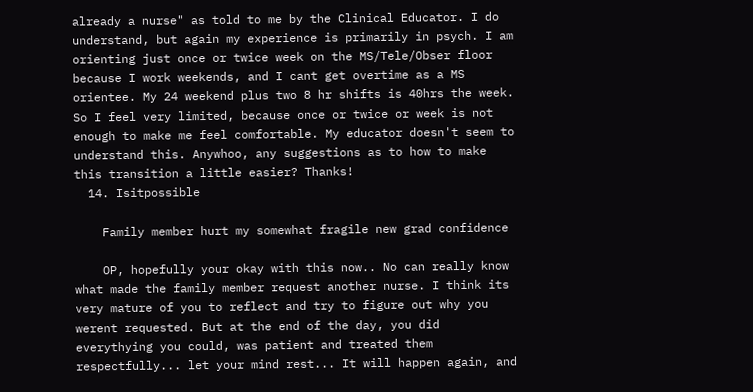already a nurse" as told to me by the Clinical Educator. I do understand, but again my experience is primarily in psych. I am orienting just once or twice week on the MS/Tele/Obser floor because I work weekends, and I cant get overtime as a MS orientee. My 24 weekend plus two 8 hr shifts is 40hrs the week. So I feel very limited, because once or twice or week is not enough to make me feel comfortable. My educator doesn't seem to understand this. Anywhoo, any suggestions as to how to make this transition a little easier? Thanks!
  14. Isitpossible

    Family member hurt my somewhat fragile new grad confidence

    OP, hopefully your okay with this now.. No can really know what made the family member request another nurse. I think its very mature of you to reflect and try to figure out why you werent requested. But at the end of the day, you did everythying you could, was patient and treated them respectfully... let your mind rest... It will happen again, and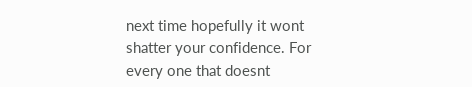next time hopefully it wont shatter your confidence. For every one that doesnt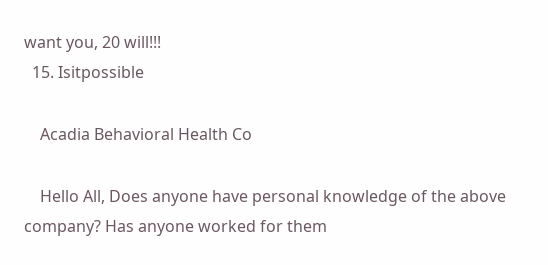want you, 20 will!!!
  15. Isitpossible

    Acadia Behavioral Health Co

    Hello All, Does anyone have personal knowledge of the above company? Has anyone worked for them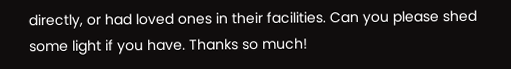directly, or had loved ones in their facilities. Can you please shed some light if you have. Thanks so much!